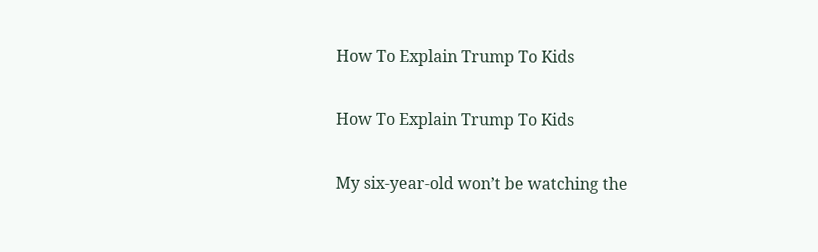How To Explain Trump To Kids

How To Explain Trump To Kids

My six-year-old won’t be watching the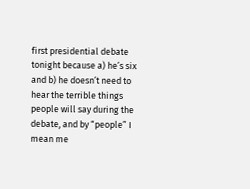first presidential debate tonight because a) he’s six and b) he doesn’t need to hear the terrible things people will say during the debate, and by “people” I mean me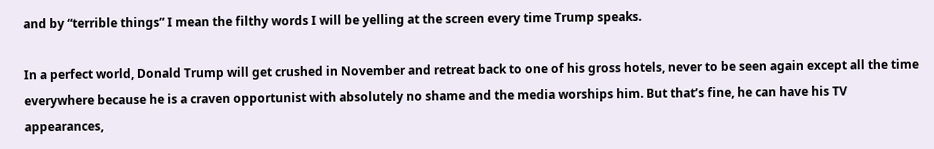and by “terrible things” I mean the filthy words I will be yelling at the screen every time Trump speaks.

In a perfect world, Donald Trump will get crushed in November and retreat back to one of his gross hotels, never to be seen again except all the time everywhere because he is a craven opportunist with absolutely no shame and the media worships him. But that’s fine, he can have his TV appearances,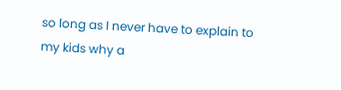so long as I never have to explain to my kids why a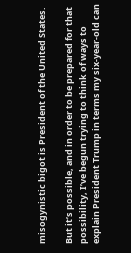misogynistic bigot is President of the United States.

But it’s possible, and in order to be prepared for that possibility, I’ve begun trying to think of ways to explain President Trump in terms my six-year-old can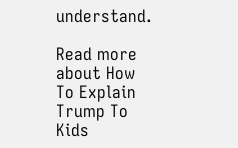understand.

Read more about How To Explain Trump To Kids